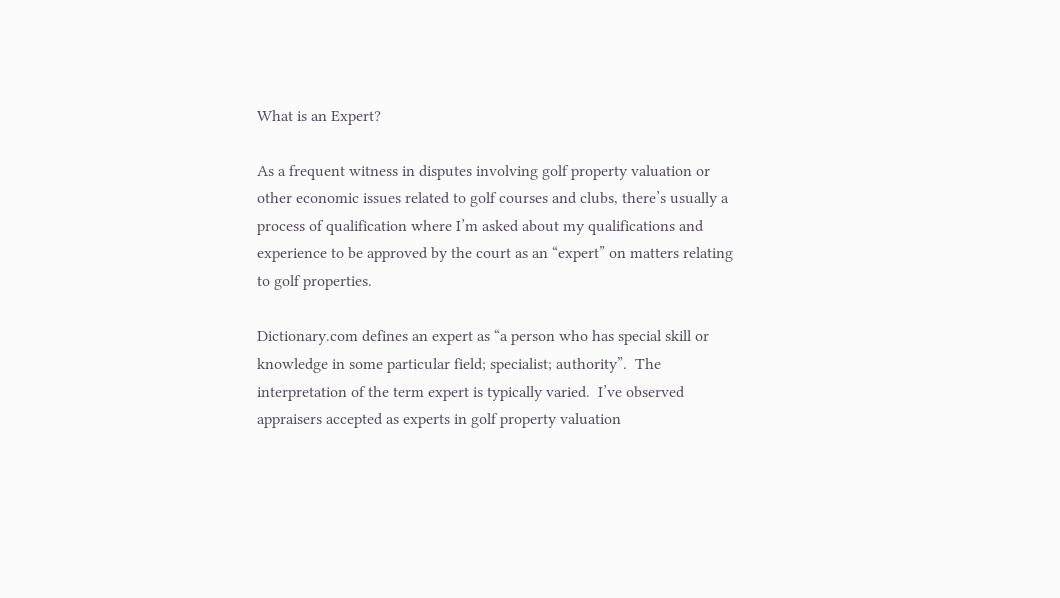What is an Expert?

As a frequent witness in disputes involving golf property valuation or other economic issues related to golf courses and clubs, there’s usually a process of qualification where I’m asked about my qualifications and experience to be approved by the court as an “expert” on matters relating to golf properties.

Dictionary.com defines an expert as “a person who has special skill or knowledge in some particular field; specialist; authority”.  The interpretation of the term expert is typically varied.  I’ve observed appraisers accepted as experts in golf property valuation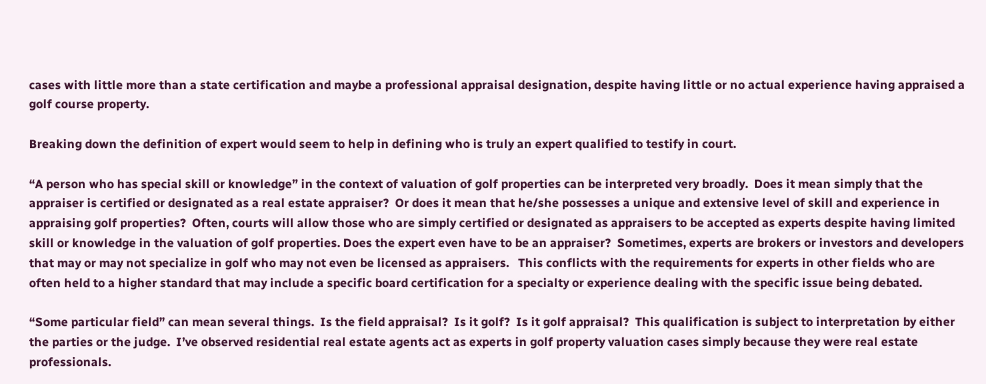cases with little more than a state certification and maybe a professional appraisal designation, despite having little or no actual experience having appraised a golf course property.

Breaking down the definition of expert would seem to help in defining who is truly an expert qualified to testify in court.

“A person who has special skill or knowledge” in the context of valuation of golf properties can be interpreted very broadly.  Does it mean simply that the appraiser is certified or designated as a real estate appraiser?  Or does it mean that he/she possesses a unique and extensive level of skill and experience in appraising golf properties?  Often, courts will allow those who are simply certified or designated as appraisers to be accepted as experts despite having limited skill or knowledge in the valuation of golf properties. Does the expert even have to be an appraiser?  Sometimes, experts are brokers or investors and developers that may or may not specialize in golf who may not even be licensed as appraisers.   This conflicts with the requirements for experts in other fields who are often held to a higher standard that may include a specific board certification for a specialty or experience dealing with the specific issue being debated.

“Some particular field” can mean several things.  Is the field appraisal?  Is it golf?  Is it golf appraisal?  This qualification is subject to interpretation by either the parties or the judge.  I’ve observed residential real estate agents act as experts in golf property valuation cases simply because they were real estate professionals.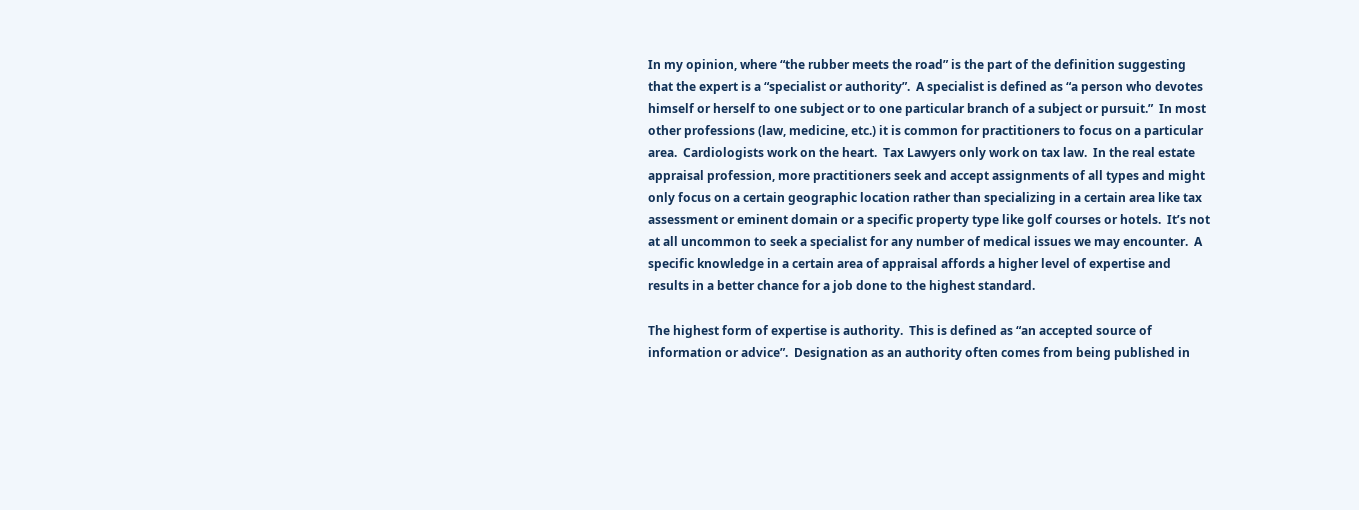In my opinion, where “the rubber meets the road” is the part of the definition suggesting that the expert is a “specialist or authority”.  A specialist is defined as “a person who devotes himself or herself to one subject or to one particular branch of a subject or pursuit.”  In most other professions (law, medicine, etc.) it is common for practitioners to focus on a particular area.  Cardiologists work on the heart.  Tax Lawyers only work on tax law.  In the real estate appraisal profession, more practitioners seek and accept assignments of all types and might only focus on a certain geographic location rather than specializing in a certain area like tax assessment or eminent domain or a specific property type like golf courses or hotels.  It’s not at all uncommon to seek a specialist for any number of medical issues we may encounter.  A specific knowledge in a certain area of appraisal affords a higher level of expertise and results in a better chance for a job done to the highest standard.

The highest form of expertise is authority.  This is defined as “an accepted source of information or advice”.  Designation as an authority often comes from being published in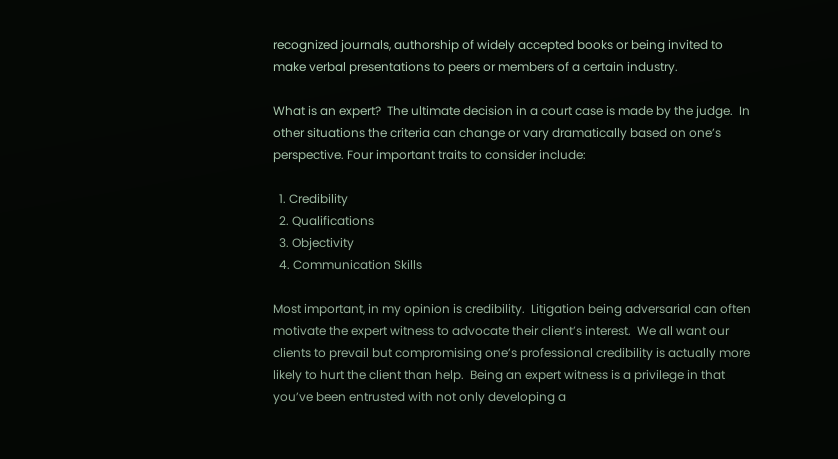recognized journals, authorship of widely accepted books or being invited to make verbal presentations to peers or members of a certain industry.

What is an expert?  The ultimate decision in a court case is made by the judge.  In other situations the criteria can change or vary dramatically based on one’s perspective. Four important traits to consider include:

  1. Credibility
  2. Qualifications
  3. Objectivity
  4. Communication Skills

Most important, in my opinion is credibility.  Litigation being adversarial can often motivate the expert witness to advocate their client’s interest.  We all want our clients to prevail but compromising one’s professional credibility is actually more likely to hurt the client than help.  Being an expert witness is a privilege in that you’ve been entrusted with not only developing a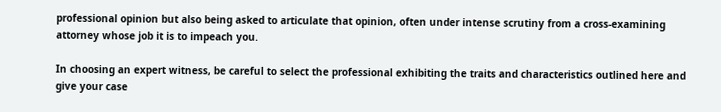professional opinion but also being asked to articulate that opinion, often under intense scrutiny from a cross-examining attorney whose job it is to impeach you.

In choosing an expert witness, be careful to select the professional exhibiting the traits and characteristics outlined here and give your case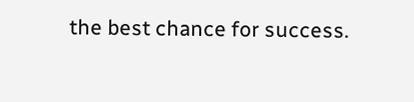the best chance for success.